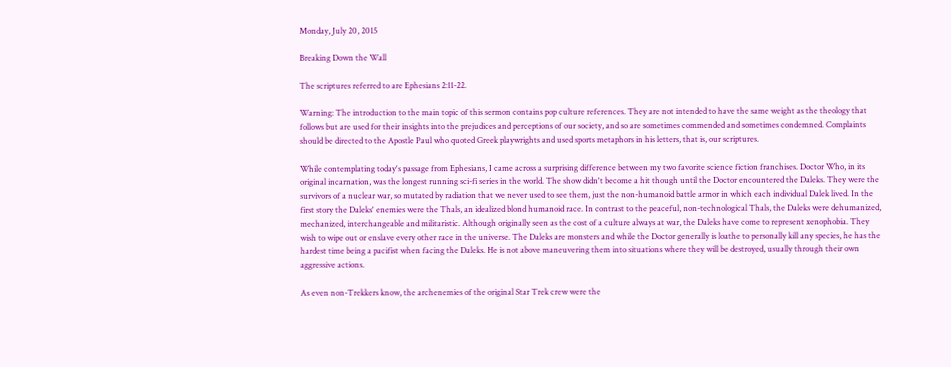Monday, July 20, 2015

Breaking Down the Wall

The scriptures referred to are Ephesians 2:11-22.

Warning: The introduction to the main topic of this sermon contains pop culture references. They are not intended to have the same weight as the theology that follows but are used for their insights into the prejudices and perceptions of our society, and so are sometimes commended and sometimes condemned. Complaints should be directed to the Apostle Paul who quoted Greek playwrights and used sports metaphors in his letters, that is, our scriptures.

While contemplating today's passage from Ephesians, I came across a surprising difference between my two favorite science fiction franchises. Doctor Who, in its original incarnation, was the longest running sci-fi series in the world. The show didn't become a hit though until the Doctor encountered the Daleks. They were the survivors of a nuclear war, so mutated by radiation that we never used to see them, just the non-humanoid battle armor in which each individual Dalek lived. In the first story the Daleks' enemies were the Thals, an idealized blond humanoid race. In contrast to the peaceful, non-technological Thals, the Daleks were dehumanized, mechanized, interchangeable and militaristic. Although originally seen as the cost of a culture always at war, the Daleks have come to represent xenophobia. They wish to wipe out or enslave every other race in the universe. The Daleks are monsters and while the Doctor generally is loathe to personally kill any species, he has the hardest time being a pacifist when facing the Daleks. He is not above maneuvering them into situations where they will be destroyed, usually through their own aggressive actions.

As even non-Trekkers know, the archenemies of the original Star Trek crew were the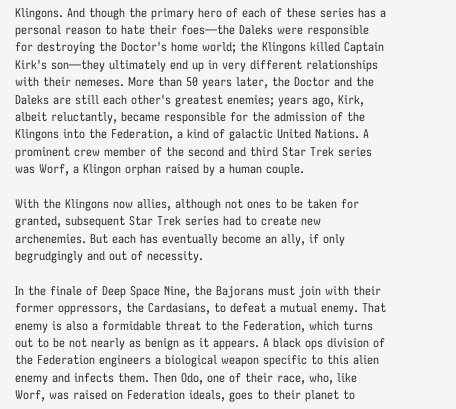Klingons. And though the primary hero of each of these series has a personal reason to hate their foes—the Daleks were responsible for destroying the Doctor's home world; the Klingons killed Captain Kirk's son—they ultimately end up in very different relationships with their nemeses. More than 50 years later, the Doctor and the Daleks are still each other's greatest enemies; years ago, Kirk, albeit reluctantly, became responsible for the admission of the Klingons into the Federation, a kind of galactic United Nations. A prominent crew member of the second and third Star Trek series was Worf, a Klingon orphan raised by a human couple.

With the Klingons now allies, although not ones to be taken for granted, subsequent Star Trek series had to create new archenemies. But each has eventually become an ally, if only begrudgingly and out of necessity.

In the finale of Deep Space Nine, the Bajorans must join with their former oppressors, the Cardasians, to defeat a mutual enemy. That enemy is also a formidable threat to the Federation, which turns out to be not nearly as benign as it appears. A black ops division of the Federation engineers a biological weapon specific to this alien enemy and infects them. Then Odo, one of their race, who, like Worf, was raised on Federation ideals, goes to their planet to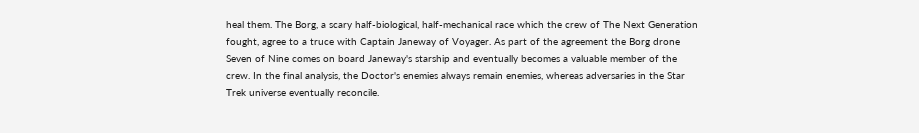heal them. The Borg, a scary half-biological, half-mechanical race which the crew of The Next Generation fought, agree to a truce with Captain Janeway of Voyager. As part of the agreement the Borg drone Seven of Nine comes on board Janeway's starship and eventually becomes a valuable member of the crew. In the final analysis, the Doctor's enemies always remain enemies, whereas adversaries in the Star Trek universe eventually reconcile.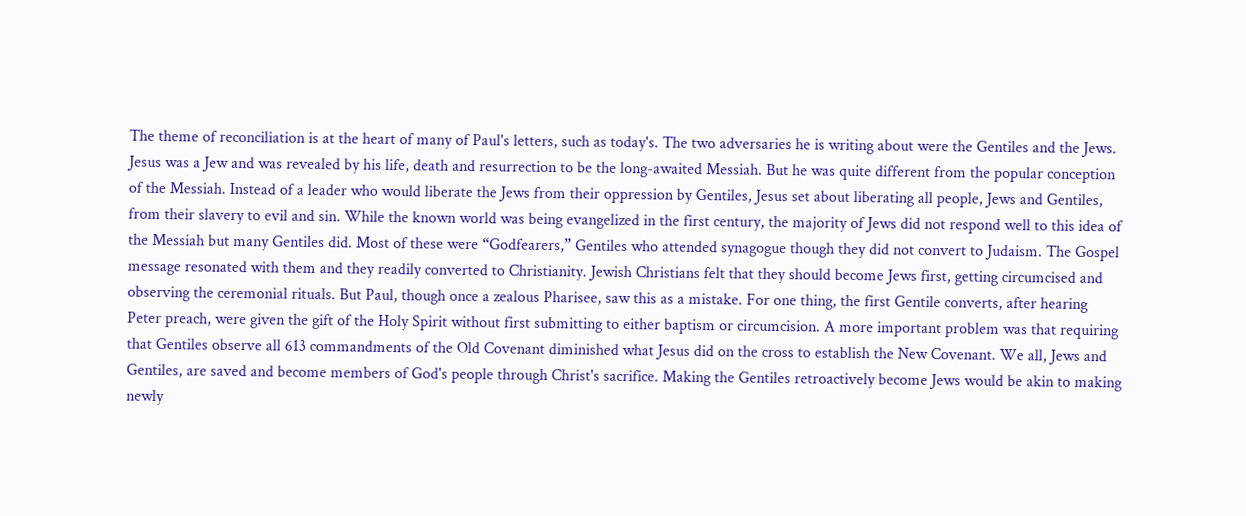The theme of reconciliation is at the heart of many of Paul's letters, such as today's. The two adversaries he is writing about were the Gentiles and the Jews. Jesus was a Jew and was revealed by his life, death and resurrection to be the long-awaited Messiah. But he was quite different from the popular conception of the Messiah. Instead of a leader who would liberate the Jews from their oppression by Gentiles, Jesus set about liberating all people, Jews and Gentiles, from their slavery to evil and sin. While the known world was being evangelized in the first century, the majority of Jews did not respond well to this idea of the Messiah but many Gentiles did. Most of these were “Godfearers,” Gentiles who attended synagogue though they did not convert to Judaism. The Gospel message resonated with them and they readily converted to Christianity. Jewish Christians felt that they should become Jews first, getting circumcised and observing the ceremonial rituals. But Paul, though once a zealous Pharisee, saw this as a mistake. For one thing, the first Gentile converts, after hearing Peter preach, were given the gift of the Holy Spirit without first submitting to either baptism or circumcision. A more important problem was that requiring that Gentiles observe all 613 commandments of the Old Covenant diminished what Jesus did on the cross to establish the New Covenant. We all, Jews and Gentiles, are saved and become members of God's people through Christ's sacrifice. Making the Gentiles retroactively become Jews would be akin to making newly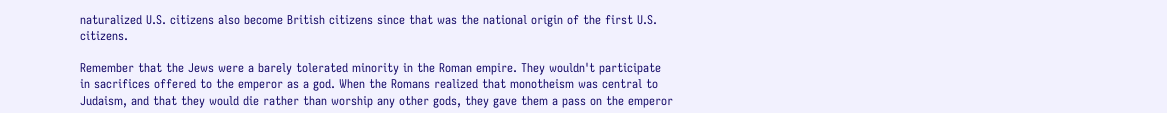naturalized U.S. citizens also become British citizens since that was the national origin of the first U.S. citizens.

Remember that the Jews were a barely tolerated minority in the Roman empire. They wouldn't participate in sacrifices offered to the emperor as a god. When the Romans realized that monotheism was central to Judaism, and that they would die rather than worship any other gods, they gave them a pass on the emperor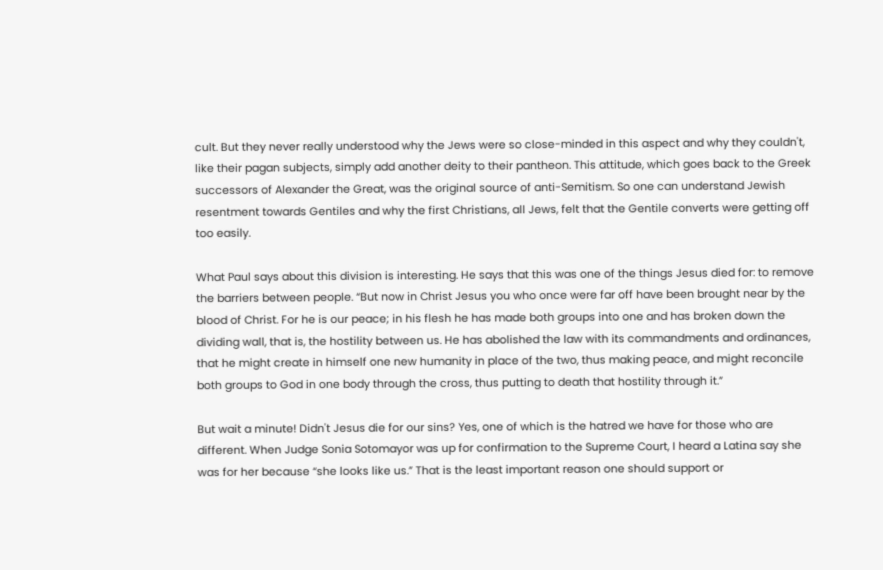cult. But they never really understood why the Jews were so close-minded in this aspect and why they couldn't, like their pagan subjects, simply add another deity to their pantheon. This attitude, which goes back to the Greek successors of Alexander the Great, was the original source of anti-Semitism. So one can understand Jewish resentment towards Gentiles and why the first Christians, all Jews, felt that the Gentile converts were getting off too easily.

What Paul says about this division is interesting. He says that this was one of the things Jesus died for: to remove the barriers between people. “But now in Christ Jesus you who once were far off have been brought near by the blood of Christ. For he is our peace; in his flesh he has made both groups into one and has broken down the dividing wall, that is, the hostility between us. He has abolished the law with its commandments and ordinances, that he might create in himself one new humanity in place of the two, thus making peace, and might reconcile both groups to God in one body through the cross, thus putting to death that hostility through it.”

But wait a minute! Didn't Jesus die for our sins? Yes, one of which is the hatred we have for those who are different. When Judge Sonia Sotomayor was up for confirmation to the Supreme Court, I heard a Latina say she was for her because “she looks like us.” That is the least important reason one should support or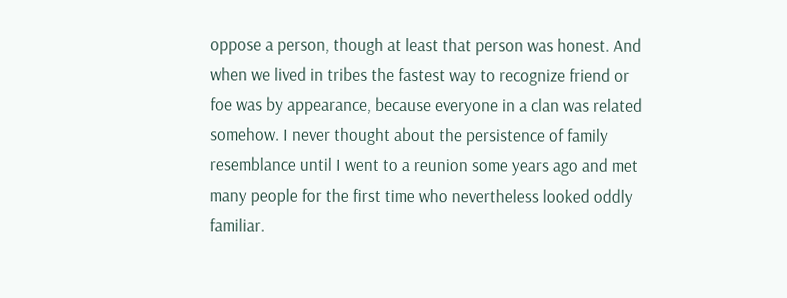oppose a person, though at least that person was honest. And when we lived in tribes the fastest way to recognize friend or foe was by appearance, because everyone in a clan was related somehow. I never thought about the persistence of family resemblance until I went to a reunion some years ago and met many people for the first time who nevertheless looked oddly familiar.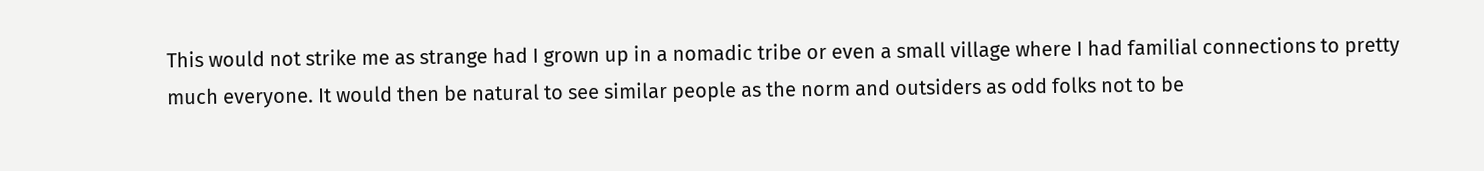This would not strike me as strange had I grown up in a nomadic tribe or even a small village where I had familial connections to pretty much everyone. It would then be natural to see similar people as the norm and outsiders as odd folks not to be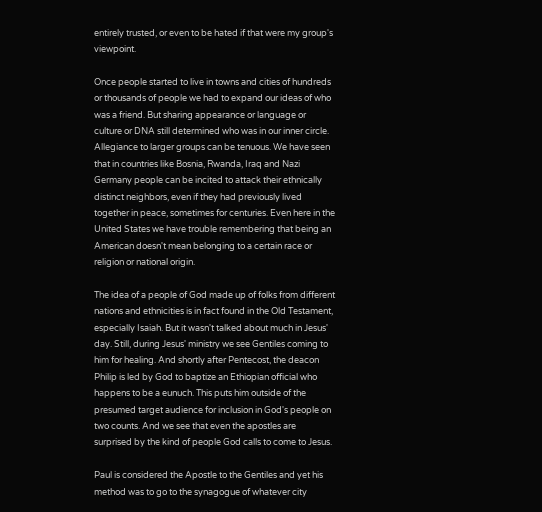entirely trusted, or even to be hated if that were my group's viewpoint.

Once people started to live in towns and cities of hundreds or thousands of people we had to expand our ideas of who was a friend. But sharing appearance or language or culture or DNA still determined who was in our inner circle. Allegiance to larger groups can be tenuous. We have seen that in countries like Bosnia, Rwanda, Iraq and Nazi Germany people can be incited to attack their ethnically distinct neighbors, even if they had previously lived together in peace, sometimes for centuries. Even here in the United States we have trouble remembering that being an American doesn't mean belonging to a certain race or religion or national origin.

The idea of a people of God made up of folks from different nations and ethnicities is in fact found in the Old Testament, especially Isaiah. But it wasn't talked about much in Jesus' day. Still, during Jesus' ministry we see Gentiles coming to him for healing. And shortly after Pentecost, the deacon Philip is led by God to baptize an Ethiopian official who happens to be a eunuch. This puts him outside of the presumed target audience for inclusion in God's people on two counts. And we see that even the apostles are surprised by the kind of people God calls to come to Jesus.

Paul is considered the Apostle to the Gentiles and yet his method was to go to the synagogue of whatever city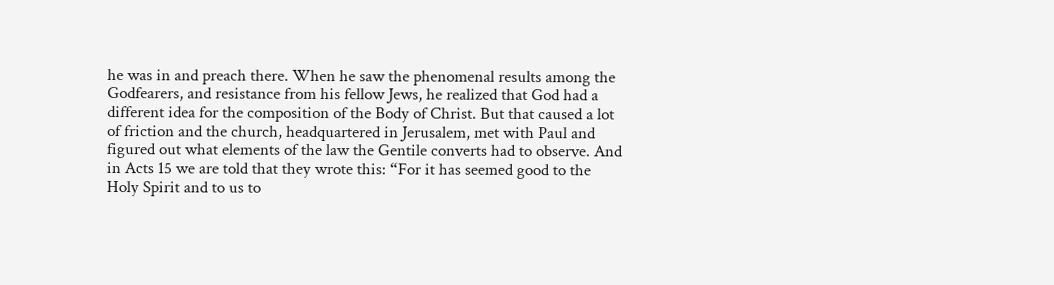he was in and preach there. When he saw the phenomenal results among the Godfearers, and resistance from his fellow Jews, he realized that God had a different idea for the composition of the Body of Christ. But that caused a lot of friction and the church, headquartered in Jerusalem, met with Paul and figured out what elements of the law the Gentile converts had to observe. And in Acts 15 we are told that they wrote this: “For it has seemed good to the Holy Spirit and to us to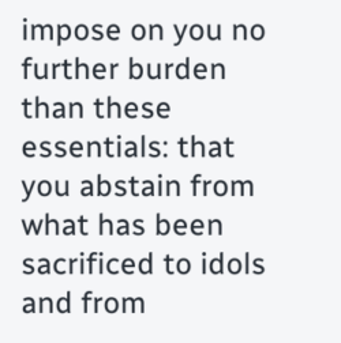impose on you no further burden than these essentials: that you abstain from what has been sacrificed to idols and from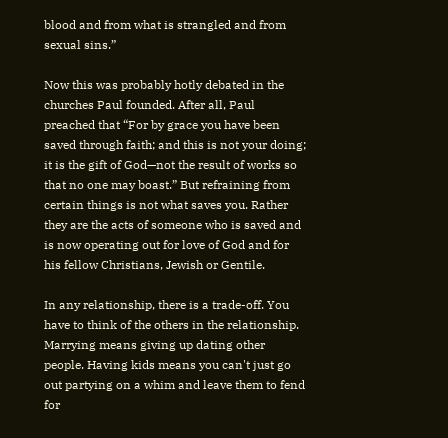blood and from what is strangled and from sexual sins.”

Now this was probably hotly debated in the churches Paul founded. After all, Paul preached that “For by grace you have been saved through faith; and this is not your doing; it is the gift of God—not the result of works so that no one may boast.” But refraining from certain things is not what saves you. Rather they are the acts of someone who is saved and is now operating out for love of God and for his fellow Christians, Jewish or Gentile.

In any relationship, there is a trade-off. You have to think of the others in the relationship. Marrying means giving up dating other people. Having kids means you can't just go out partying on a whim and leave them to fend for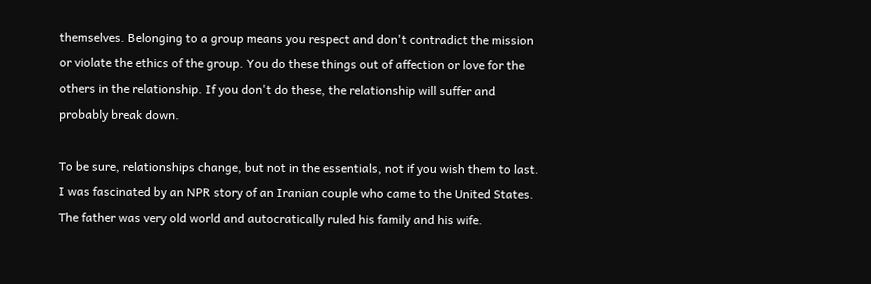themselves. Belonging to a group means you respect and don't contradict the mission or violate the ethics of the group. You do these things out of affection or love for the others in the relationship. If you don't do these, the relationship will suffer and probably break down.

To be sure, relationships change, but not in the essentials, not if you wish them to last. I was fascinated by an NPR story of an Iranian couple who came to the United States. The father was very old world and autocratically ruled his family and his wife.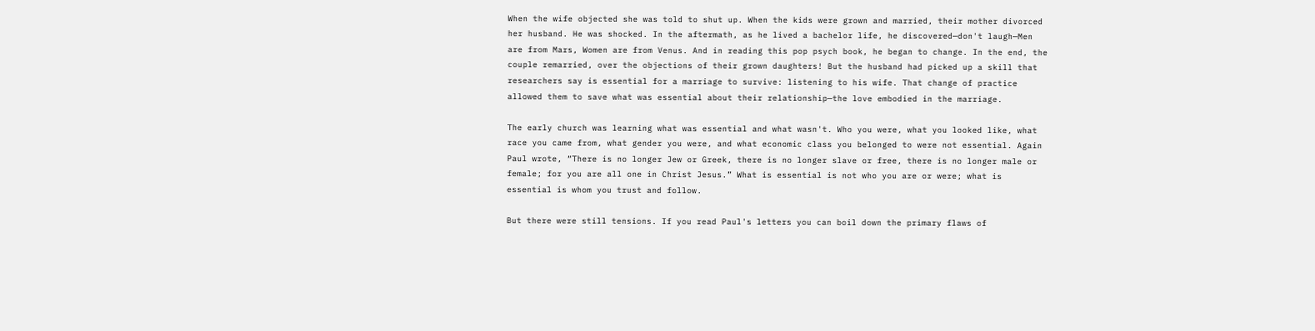When the wife objected she was told to shut up. When the kids were grown and married, their mother divorced her husband. He was shocked. In the aftermath, as he lived a bachelor life, he discovered—don't laugh—Men are from Mars, Women are from Venus. And in reading this pop psych book, he began to change. In the end, the couple remarried, over the objections of their grown daughters! But the husband had picked up a skill that researchers say is essential for a marriage to survive: listening to his wife. That change of practice allowed them to save what was essential about their relationship—the love embodied in the marriage.

The early church was learning what was essential and what wasn't. Who you were, what you looked like, what race you came from, what gender you were, and what economic class you belonged to were not essential. Again Paul wrote, “There is no longer Jew or Greek, there is no longer slave or free, there is no longer male or female; for you are all one in Christ Jesus.” What is essential is not who you are or were; what is essential is whom you trust and follow.

But there were still tensions. If you read Paul's letters you can boil down the primary flaws of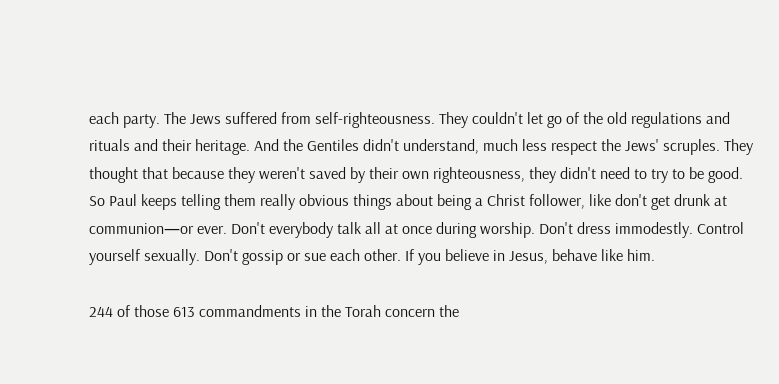each party. The Jews suffered from self-righteousness. They couldn't let go of the old regulations and rituals and their heritage. And the Gentiles didn't understand, much less respect the Jews' scruples. They thought that because they weren't saved by their own righteousness, they didn't need to try to be good. So Paul keeps telling them really obvious things about being a Christ follower, like don't get drunk at communion—or ever. Don't everybody talk all at once during worship. Don't dress immodestly. Control yourself sexually. Don't gossip or sue each other. If you believe in Jesus, behave like him.

244 of those 613 commandments in the Torah concern the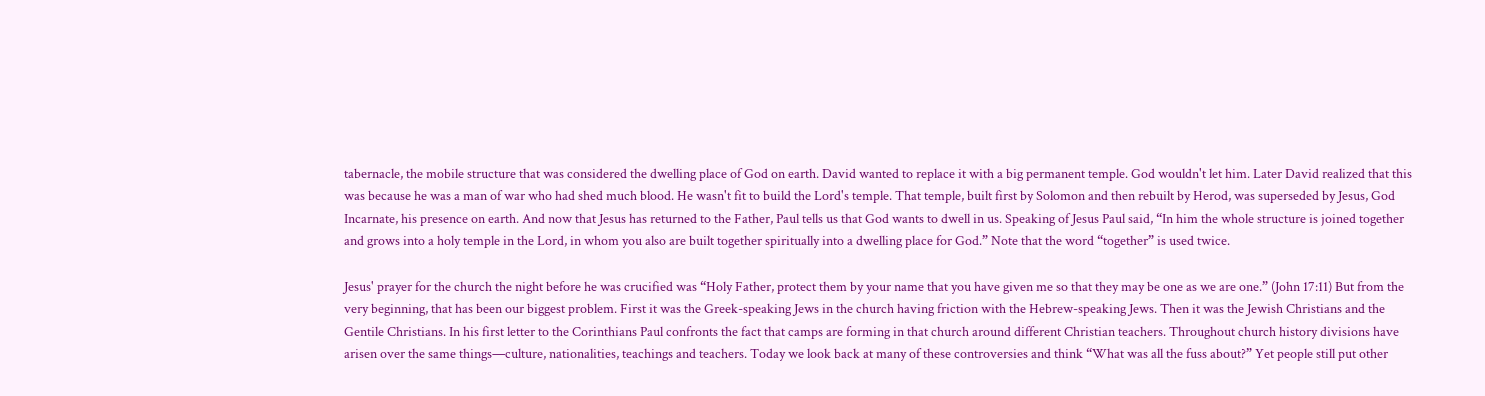tabernacle, the mobile structure that was considered the dwelling place of God on earth. David wanted to replace it with a big permanent temple. God wouldn't let him. Later David realized that this was because he was a man of war who had shed much blood. He wasn't fit to build the Lord's temple. That temple, built first by Solomon and then rebuilt by Herod, was superseded by Jesus, God Incarnate, his presence on earth. And now that Jesus has returned to the Father, Paul tells us that God wants to dwell in us. Speaking of Jesus Paul said, “In him the whole structure is joined together and grows into a holy temple in the Lord, in whom you also are built together spiritually into a dwelling place for God.” Note that the word “together” is used twice.

Jesus' prayer for the church the night before he was crucified was “Holy Father, protect them by your name that you have given me so that they may be one as we are one.” (John 17:11) But from the very beginning, that has been our biggest problem. First it was the Greek-speaking Jews in the church having friction with the Hebrew-speaking Jews. Then it was the Jewish Christians and the Gentile Christians. In his first letter to the Corinthians Paul confronts the fact that camps are forming in that church around different Christian teachers. Throughout church history divisions have arisen over the same things—culture, nationalities, teachings and teachers. Today we look back at many of these controversies and think “What was all the fuss about?” Yet people still put other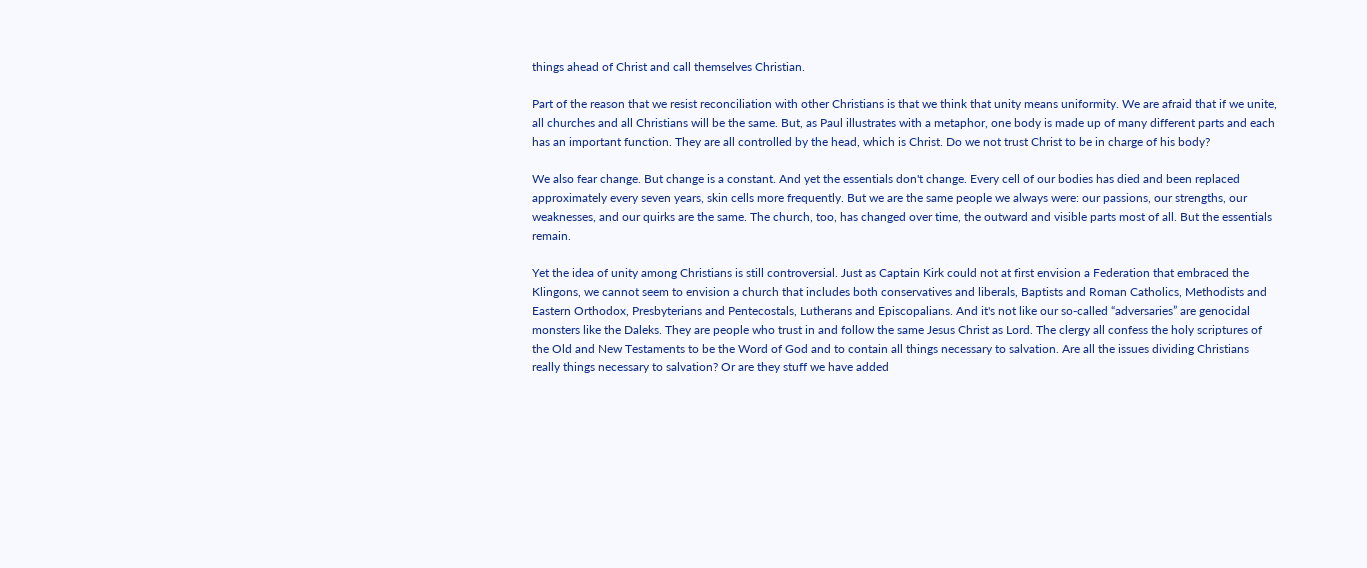things ahead of Christ and call themselves Christian.

Part of the reason that we resist reconciliation with other Christians is that we think that unity means uniformity. We are afraid that if we unite, all churches and all Christians will be the same. But, as Paul illustrates with a metaphor, one body is made up of many different parts and each has an important function. They are all controlled by the head, which is Christ. Do we not trust Christ to be in charge of his body?

We also fear change. But change is a constant. And yet the essentials don't change. Every cell of our bodies has died and been replaced approximately every seven years, skin cells more frequently. But we are the same people we always were: our passions, our strengths, our weaknesses, and our quirks are the same. The church, too, has changed over time, the outward and visible parts most of all. But the essentials remain.

Yet the idea of unity among Christians is still controversial. Just as Captain Kirk could not at first envision a Federation that embraced the Klingons, we cannot seem to envision a church that includes both conservatives and liberals, Baptists and Roman Catholics, Methodists and Eastern Orthodox, Presbyterians and Pentecostals, Lutherans and Episcopalians. And it's not like our so-called “adversaries” are genocidal monsters like the Daleks. They are people who trust in and follow the same Jesus Christ as Lord. The clergy all confess the holy scriptures of the Old and New Testaments to be the Word of God and to contain all things necessary to salvation. Are all the issues dividing Christians really things necessary to salvation? Or are they stuff we have added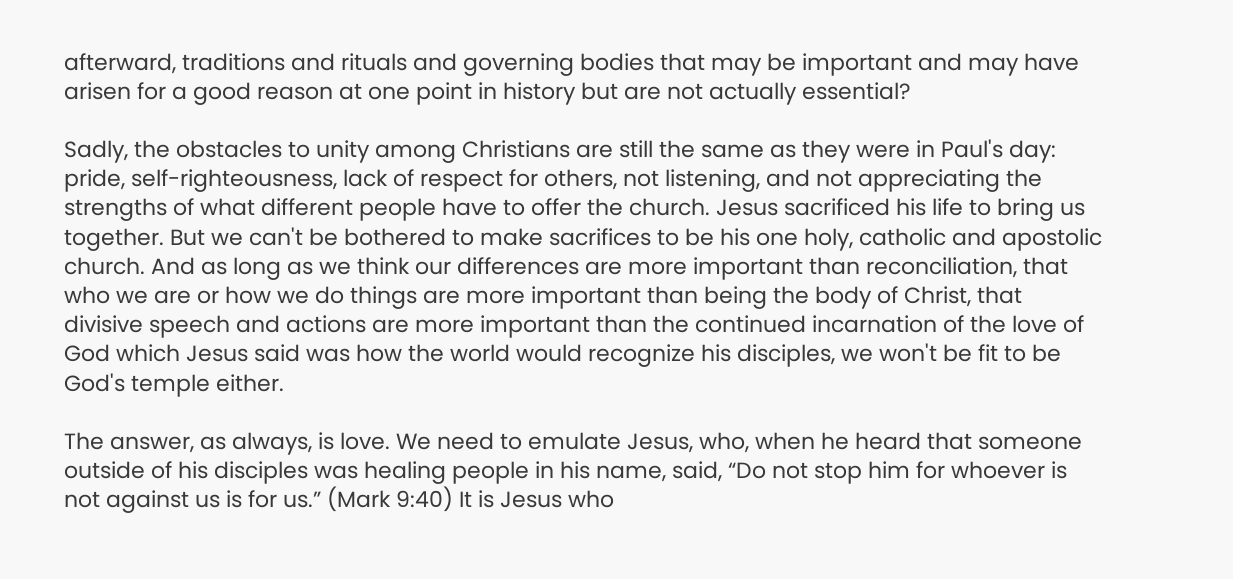afterward, traditions and rituals and governing bodies that may be important and may have arisen for a good reason at one point in history but are not actually essential?

Sadly, the obstacles to unity among Christians are still the same as they were in Paul's day: pride, self-righteousness, lack of respect for others, not listening, and not appreciating the strengths of what different people have to offer the church. Jesus sacrificed his life to bring us together. But we can't be bothered to make sacrifices to be his one holy, catholic and apostolic church. And as long as we think our differences are more important than reconciliation, that who we are or how we do things are more important than being the body of Christ, that divisive speech and actions are more important than the continued incarnation of the love of God which Jesus said was how the world would recognize his disciples, we won't be fit to be God's temple either.

The answer, as always, is love. We need to emulate Jesus, who, when he heard that someone outside of his disciples was healing people in his name, said, “Do not stop him for whoever is not against us is for us.” (Mark 9:40) It is Jesus who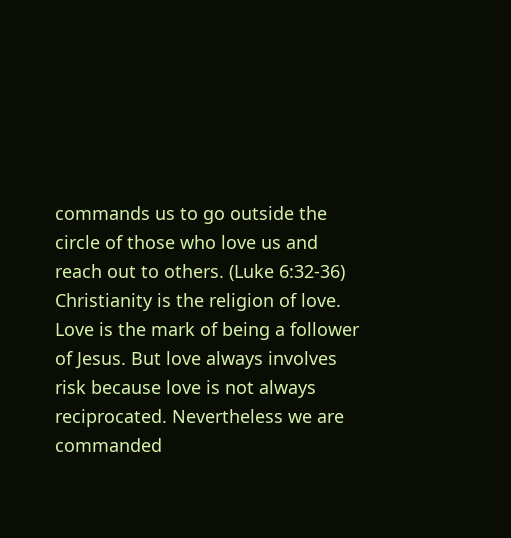commands us to go outside the circle of those who love us and reach out to others. (Luke 6:32-36) Christianity is the religion of love. Love is the mark of being a follower of Jesus. But love always involves risk because love is not always reciprocated. Nevertheless we are commanded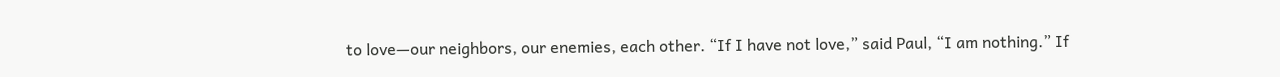to love—our neighbors, our enemies, each other. “If I have not love,” said Paul, “I am nothing.” If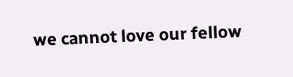we cannot love our fellow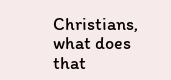Christians, what does that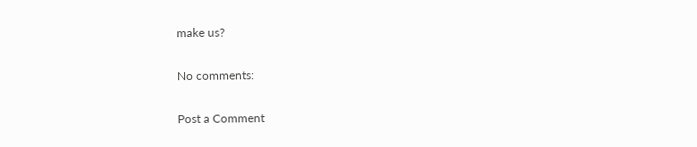make us?

No comments:

Post a Comment